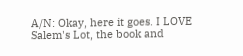A/N: Okay, here it goes. I LOVE Salem's Lot, the book and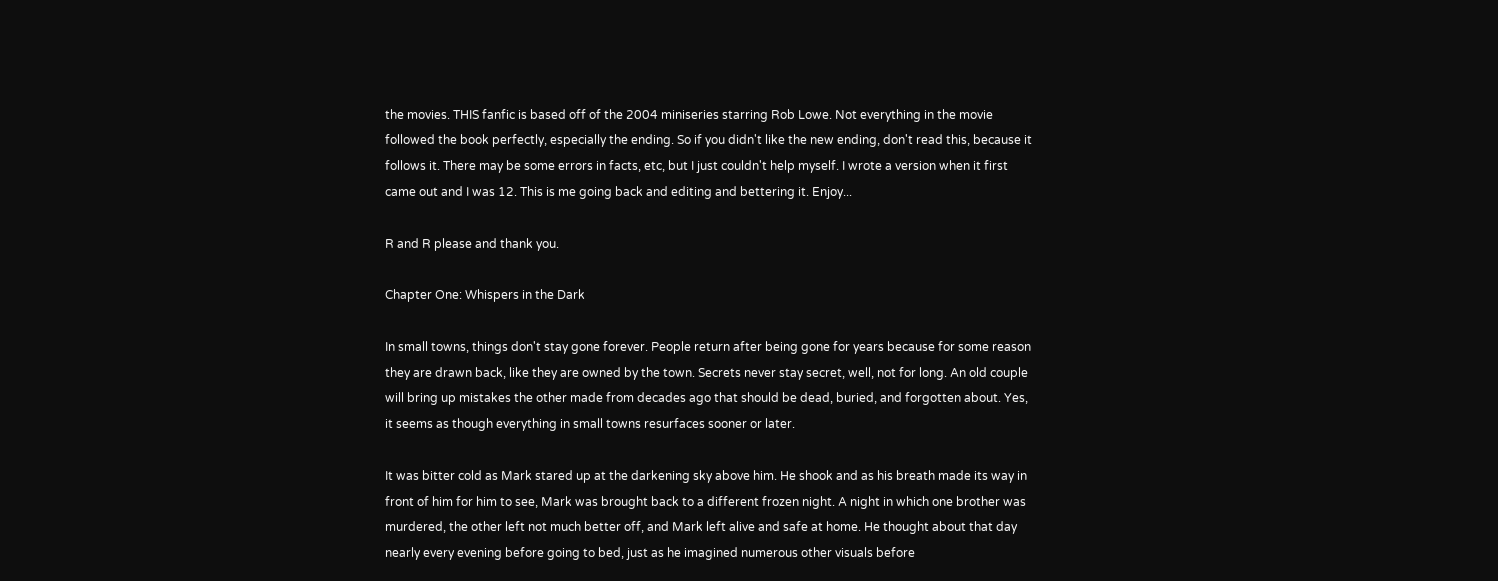the movies. THIS fanfic is based off of the 2004 miniseries starring Rob Lowe. Not everything in the movie followed the book perfectly, especially the ending. So if you didn't like the new ending, don't read this, because it follows it. There may be some errors in facts, etc, but I just couldn't help myself. I wrote a version when it first came out and I was 12. This is me going back and editing and bettering it. Enjoy...

R and R please and thank you.

Chapter One: Whispers in the Dark

In small towns, things don't stay gone forever. People return after being gone for years because for some reason they are drawn back, like they are owned by the town. Secrets never stay secret, well, not for long. An old couple will bring up mistakes the other made from decades ago that should be dead, buried, and forgotten about. Yes, it seems as though everything in small towns resurfaces sooner or later.

It was bitter cold as Mark stared up at the darkening sky above him. He shook and as his breath made its way in front of him for him to see, Mark was brought back to a different frozen night. A night in which one brother was murdered, the other left not much better off, and Mark left alive and safe at home. He thought about that day nearly every evening before going to bed, just as he imagined numerous other visuals before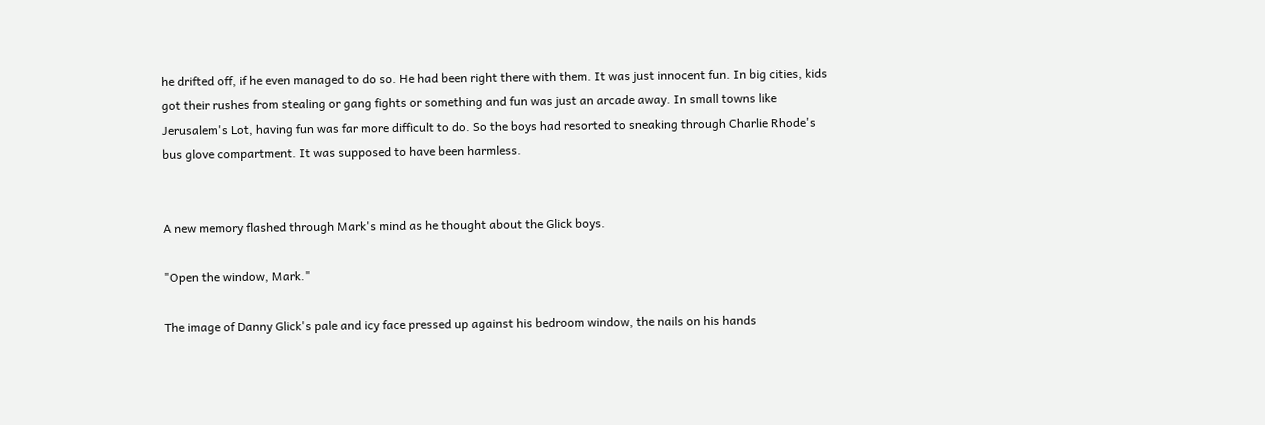he drifted off, if he even managed to do so. He had been right there with them. It was just innocent fun. In big cities, kids got their rushes from stealing or gang fights or something and fun was just an arcade away. In small towns like Jerusalem's Lot, having fun was far more difficult to do. So the boys had resorted to sneaking through Charlie Rhode's bus glove compartment. It was supposed to have been harmless.


A new memory flashed through Mark's mind as he thought about the Glick boys.

"Open the window, Mark."

The image of Danny Glick's pale and icy face pressed up against his bedroom window, the nails on his hands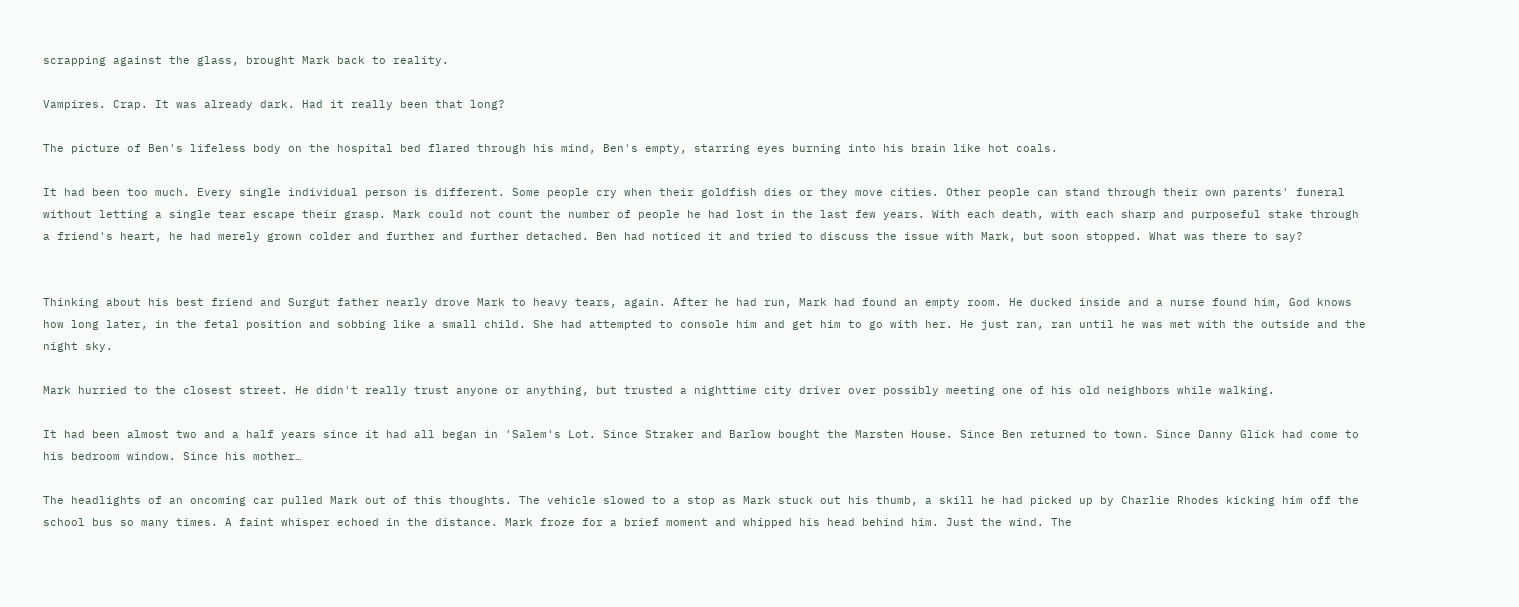scrapping against the glass, brought Mark back to reality.

Vampires. Crap. It was already dark. Had it really been that long?

The picture of Ben's lifeless body on the hospital bed flared through his mind, Ben's empty, starring eyes burning into his brain like hot coals.

It had been too much. Every single individual person is different. Some people cry when their goldfish dies or they move cities. Other people can stand through their own parents' funeral without letting a single tear escape their grasp. Mark could not count the number of people he had lost in the last few years. With each death, with each sharp and purposeful stake through a friend's heart, he had merely grown colder and further and further detached. Ben had noticed it and tried to discuss the issue with Mark, but soon stopped. What was there to say?


Thinking about his best friend and Surgut father nearly drove Mark to heavy tears, again. After he had run, Mark had found an empty room. He ducked inside and a nurse found him, God knows how long later, in the fetal position and sobbing like a small child. She had attempted to console him and get him to go with her. He just ran, ran until he was met with the outside and the night sky.

Mark hurried to the closest street. He didn't really trust anyone or anything, but trusted a nighttime city driver over possibly meeting one of his old neighbors while walking.

It had been almost two and a half years since it had all began in 'Salem's Lot. Since Straker and Barlow bought the Marsten House. Since Ben returned to town. Since Danny Glick had come to his bedroom window. Since his mother…

The headlights of an oncoming car pulled Mark out of this thoughts. The vehicle slowed to a stop as Mark stuck out his thumb, a skill he had picked up by Charlie Rhodes kicking him off the school bus so many times. A faint whisper echoed in the distance. Mark froze for a brief moment and whipped his head behind him. Just the wind. The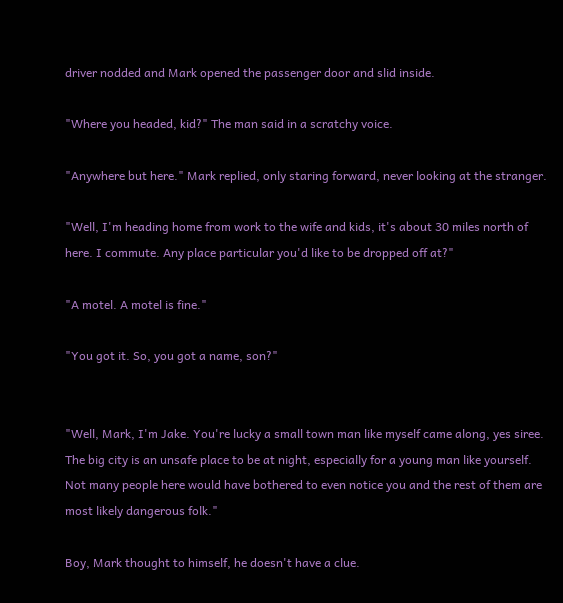driver nodded and Mark opened the passenger door and slid inside.

"Where you headed, kid?" The man said in a scratchy voice.

"Anywhere but here." Mark replied, only staring forward, never looking at the stranger.

"Well, I'm heading home from work to the wife and kids, it's about 30 miles north of here. I commute. Any place particular you'd like to be dropped off at?"

"A motel. A motel is fine."

"You got it. So, you got a name, son?"


"Well, Mark, I'm Jake. You're lucky a small town man like myself came along, yes siree. The big city is an unsafe place to be at night, especially for a young man like yourself. Not many people here would have bothered to even notice you and the rest of them are most likely dangerous folk."

Boy, Mark thought to himself, he doesn't have a clue.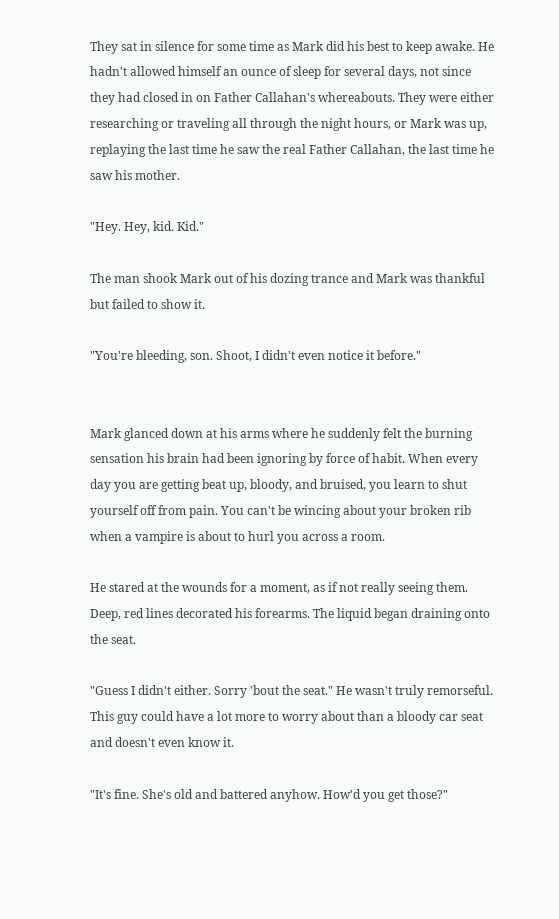They sat in silence for some time as Mark did his best to keep awake. He hadn't allowed himself an ounce of sleep for several days, not since they had closed in on Father Callahan's whereabouts. They were either researching or traveling all through the night hours, or Mark was up, replaying the last time he saw the real Father Callahan, the last time he saw his mother.

"Hey. Hey, kid. Kid."

The man shook Mark out of his dozing trance and Mark was thankful but failed to show it.

"You're bleeding, son. Shoot, I didn't even notice it before."


Mark glanced down at his arms where he suddenly felt the burning sensation his brain had been ignoring by force of habit. When every day you are getting beat up, bloody, and bruised, you learn to shut yourself off from pain. You can't be wincing about your broken rib when a vampire is about to hurl you across a room.

He stared at the wounds for a moment, as if not really seeing them. Deep, red lines decorated his forearms. The liquid began draining onto the seat.

"Guess I didn't either. Sorry 'bout the seat." He wasn't truly remorseful. This guy could have a lot more to worry about than a bloody car seat and doesn't even know it.

"It's fine. She's old and battered anyhow. How'd you get those?"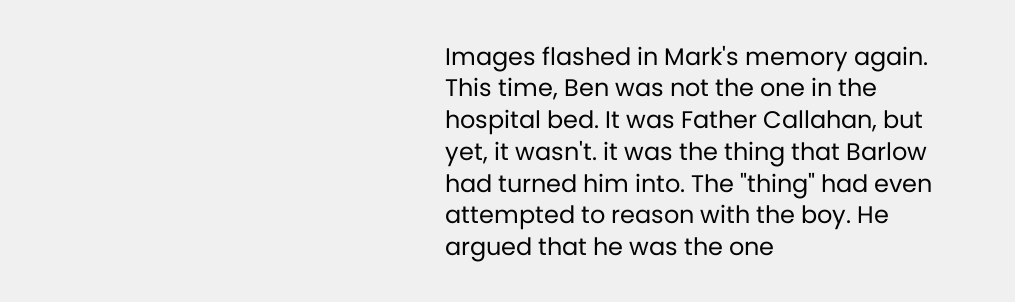Images flashed in Mark's memory again. This time, Ben was not the one in the hospital bed. It was Father Callahan, but yet, it wasn't. it was the thing that Barlow had turned him into. The "thing" had even attempted to reason with the boy. He argued that he was the one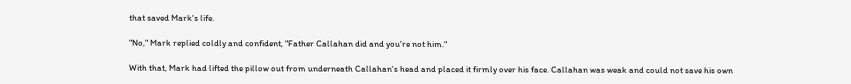that saved Mark's life.

"No," Mark replied coldly and confident, "Father Callahan did and you're not him."

With that, Mark had lifted the pillow out from underneath Callahan's head and placed it firmly over his face. Callahan was weak and could not save his own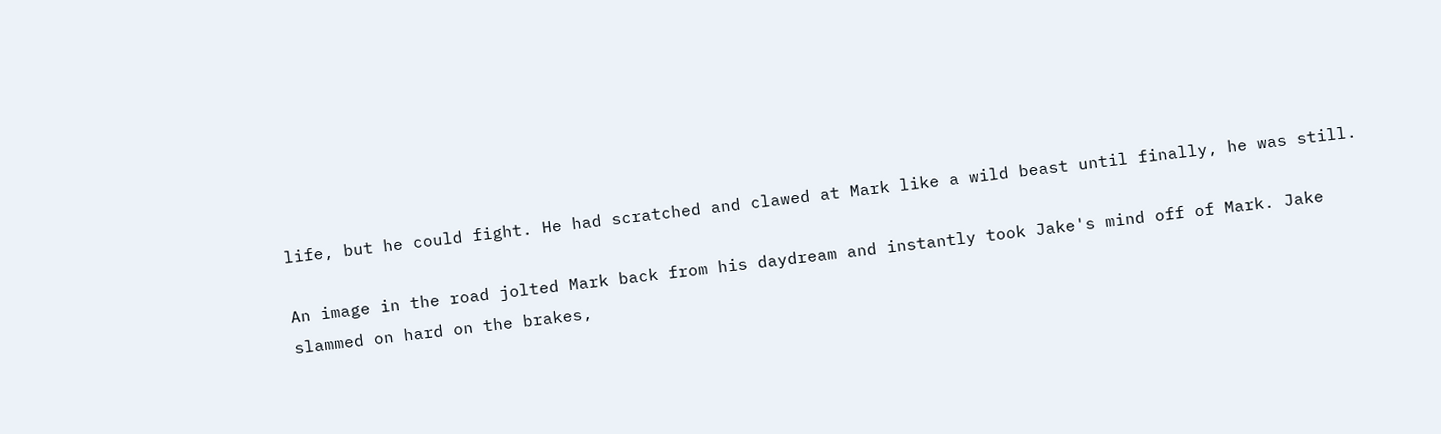life, but he could fight. He had scratched and clawed at Mark like a wild beast until finally, he was still.

An image in the road jolted Mark back from his daydream and instantly took Jake's mind off of Mark. Jake slammed on hard on the brakes,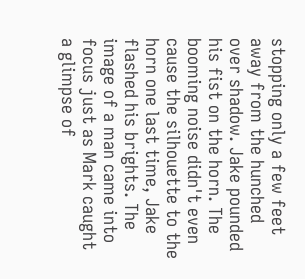stopping only a few feet away from the hunched over shadow. Jake pounded his fist on the horn. The booming noise didn't even cause the silhouette to the horn one last time, Jake flashed his brights. The image of a man came into focus just as Mark caught a glimpse of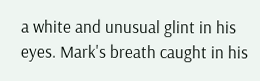a white and unusual glint in his eyes. Mark's breath caught in his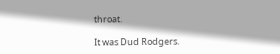throat.

It was Dud Rodgers.